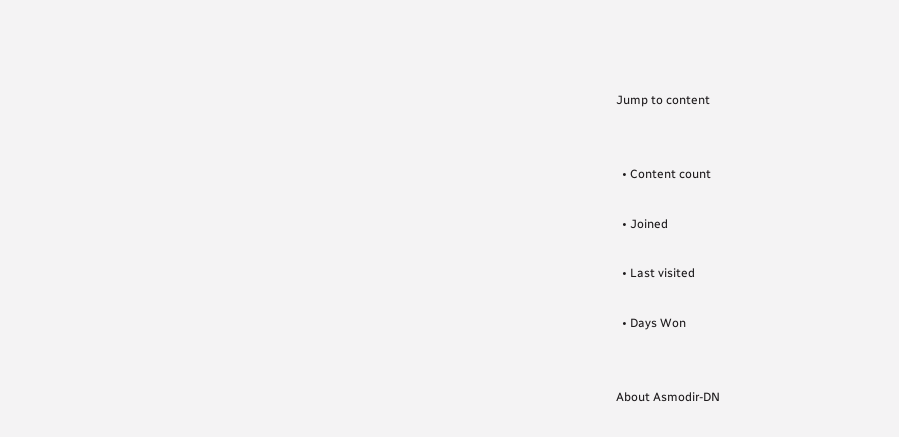Jump to content


  • Content count

  • Joined

  • Last visited

  • Days Won


About Asmodir-DN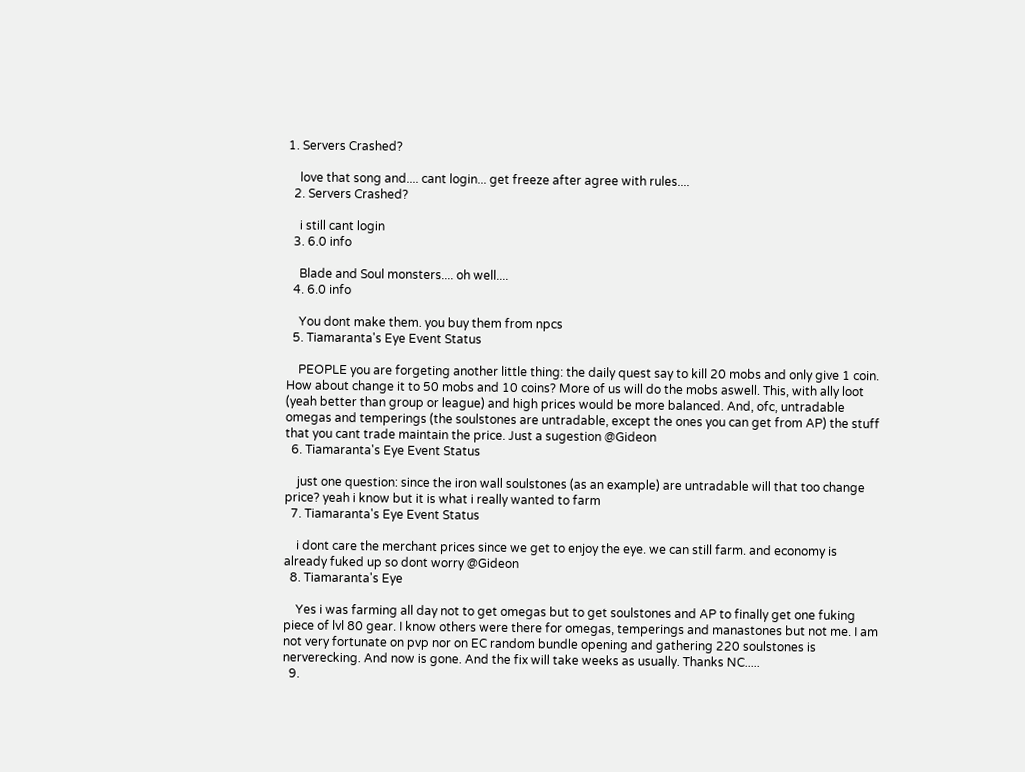1. Servers Crashed?

    love that song and.... cant login... get freeze after agree with rules....
  2. Servers Crashed?

    i still cant login
  3. 6.0 info

    Blade and Soul monsters.... oh well....
  4. 6.0 info

    You dont make them. you buy them from npcs
  5. Tiamaranta's Eye Event Status

    PEOPLE you are forgeting another little thing: the daily quest say to kill 20 mobs and only give 1 coin. How about change it to 50 mobs and 10 coins? More of us will do the mobs aswell. This, with ally loot (yeah better than group or league) and high prices would be more balanced. And, ofc, untradable omegas and temperings (the soulstones are untradable, except the ones you can get from AP) the stuff that you cant trade maintain the price. Just a sugestion @Gideon
  6. Tiamaranta's Eye Event Status

    just one question: since the iron wall soulstones (as an example) are untradable will that too change price? yeah i know but it is what i really wanted to farm
  7. Tiamaranta's Eye Event Status

    i dont care the merchant prices since we get to enjoy the eye. we can still farm. and economy is already fuked up so dont worry @Gideon
  8. Tiamaranta's Eye

    Yes i was farming all day not to get omegas but to get soulstones and AP to finally get one fuking piece of lvl 80 gear. I know others were there for omegas, temperings and manastones but not me. I am not very fortunate on pvp nor on EC random bundle opening and gathering 220 soulstones is nerverecking. And now is gone. And the fix will take weeks as usually. Thanks NC.....
  9.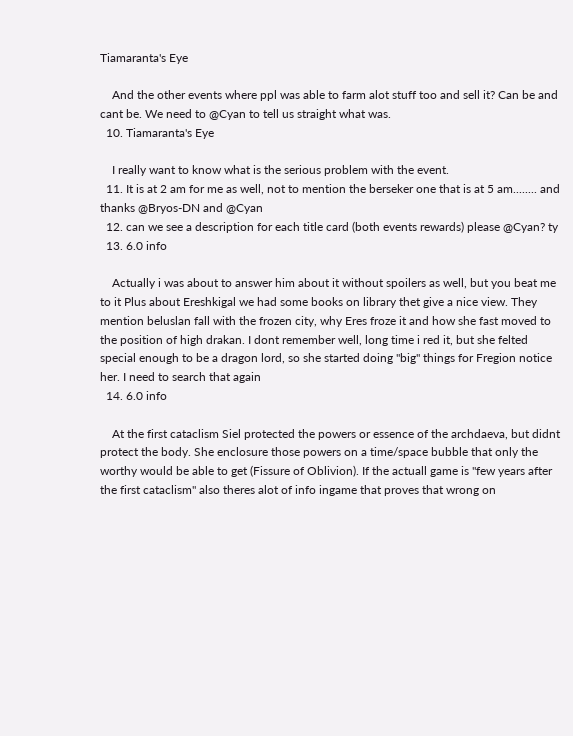Tiamaranta's Eye

    And the other events where ppl was able to farm alot stuff too and sell it? Can be and cant be. We need to @Cyan to tell us straight what was.
  10. Tiamaranta's Eye

    I really want to know what is the serious problem with the event.
  11. It is at 2 am for me as well, not to mention the berseker one that is at 5 am........ and thanks @Bryos-DN and @Cyan
  12. can we see a description for each title card (both events rewards) please @Cyan? ty
  13. 6.0 info

    Actually i was about to answer him about it without spoilers as well, but you beat me to it Plus about Ereshkigal we had some books on library thet give a nice view. They mention beluslan fall with the frozen city, why Eres froze it and how she fast moved to the position of high drakan. I dont remember well, long time i red it, but she felted special enough to be a dragon lord, so she started doing "big" things for Fregion notice her. I need to search that again
  14. 6.0 info

    At the first cataclism Siel protected the powers or essence of the archdaeva, but didnt protect the body. She enclosure those powers on a time/space bubble that only the worthy would be able to get (Fissure of Oblivion). If the actuall game is "few years after the first cataclism" also theres alot of info ingame that proves that wrong on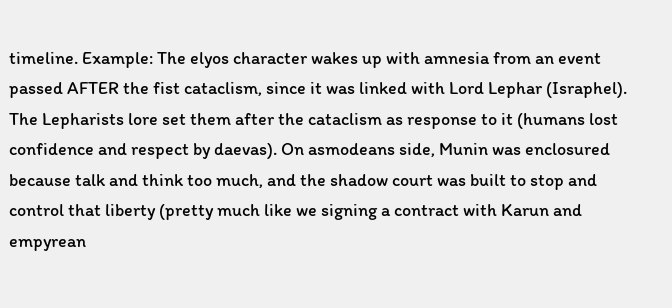timeline. Example: The elyos character wakes up with amnesia from an event passed AFTER the fist cataclism, since it was linked with Lord Lephar (Israphel). The Lepharists lore set them after the cataclism as response to it (humans lost confidence and respect by daevas). On asmodeans side, Munin was enclosured because talk and think too much, and the shadow court was built to stop and control that liberty (pretty much like we signing a contract with Karun and empyrean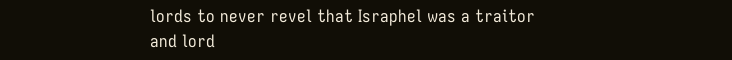lords to never revel that Israphel was a traitor and lord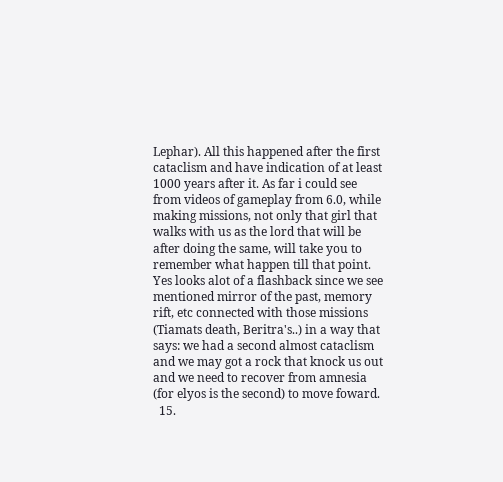Lephar). All this happened after the first cataclism and have indication of at least 1000 years after it. As far i could see from videos of gameplay from 6.0, while making missions, not only that girl that walks with us as the lord that will be after doing the same, will take you to remember what happen till that point. Yes looks alot of a flashback since we see mentioned mirror of the past, memory rift, etc connected with those missions (Tiamats death, Beritra's..) in a way that says: we had a second almost cataclism and we may got a rock that knock us out and we need to recover from amnesia (for elyos is the second) to move foward.
  15.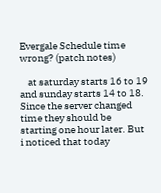Evergale Schedule time wrong? (patch notes)

    at saturday starts 16 to 19 and sunday starts 14 to 18. Since the server changed time they should be starting one hour later. But i noticed that today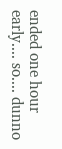ended one hour early.... so.... dunno